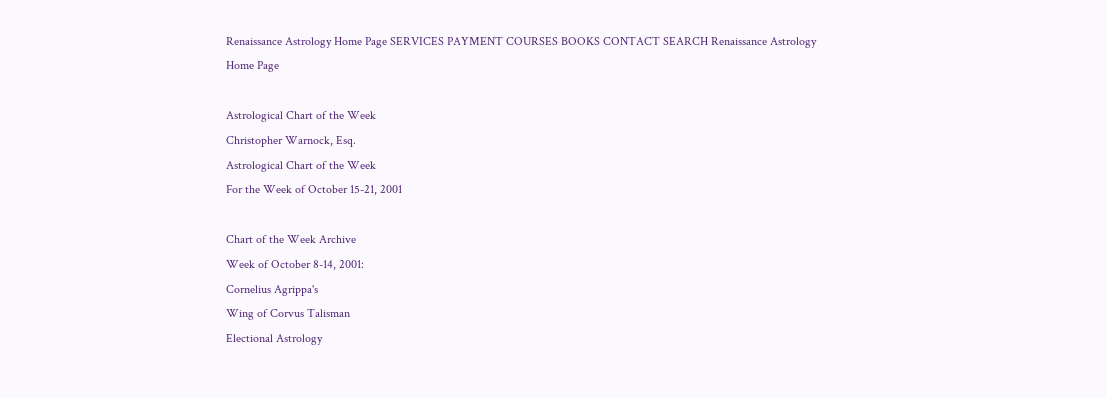Renaissance Astrology Home Page SERVICES PAYMENT COURSES BOOKS CONTACT SEARCH Renaissance Astrology Home Page

Astrological Chart of the Week
Christopher Warnock, Esq.
Astrological Chart of the Week
For the Week of October 15-21, 2001

Chart of the Week Archive
Week of October 8-14, 2001:
Cornelius Agrippa's
Wing of Corvus Talisman
Electional Astrology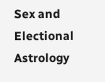Sex and Electional Astrology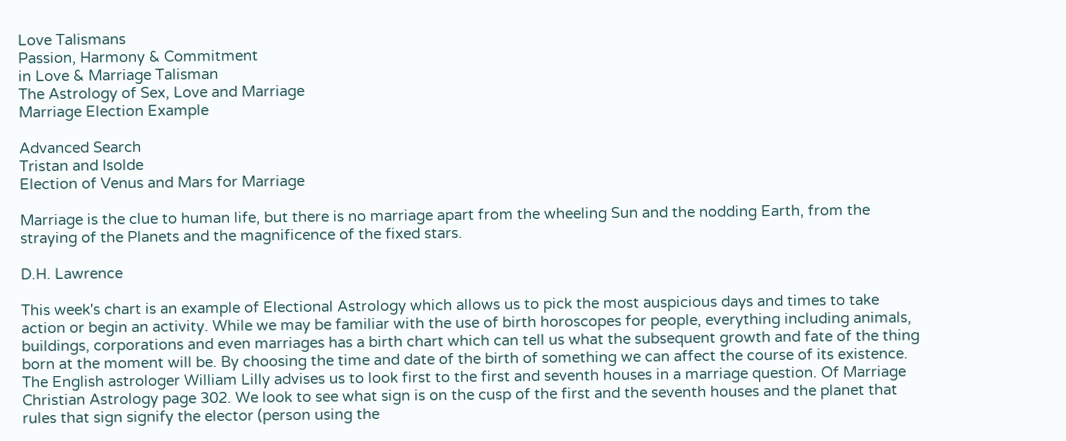Love Talismans
Passion, Harmony & Commitment
in Love & Marriage Talisman
The Astrology of Sex, Love and Marriage
Marriage Election Example

Advanced Search
Tristan and Isolde
Election of Venus and Mars for Marriage

Marriage is the clue to human life, but there is no marriage apart from the wheeling Sun and the nodding Earth, from the straying of the Planets and the magnificence of the fixed stars.

D.H. Lawrence

This week's chart is an example of Electional Astrology which allows us to pick the most auspicious days and times to take action or begin an activity. While we may be familiar with the use of birth horoscopes for people, everything including animals, buildings, corporations and even marriages has a birth chart which can tell us what the subsequent growth and fate of the thing born at the moment will be. By choosing the time and date of the birth of something we can affect the course of its existence.
The English astrologer William Lilly advises us to look first to the first and seventh houses in a marriage question. Of Marriage Christian Astrology page 302. We look to see what sign is on the cusp of the first and the seventh houses and the planet that rules that sign signify the elector (person using the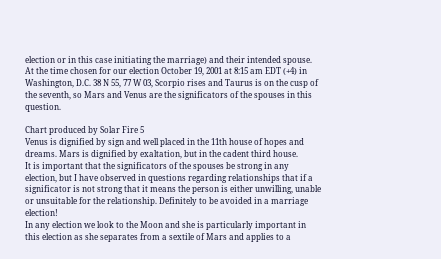election or in this case initiating the marriage) and their intended spouse. At the time chosen for our election October 19, 2001 at 8:15 am EDT (+4) in Washington, D.C. 38 N 55, 77 W 03, Scorpio rises and Taurus is on the cusp of the seventh, so Mars and Venus are the significators of the spouses in this question.

Chart produced by Solar Fire 5
Venus is dignified by sign and well placed in the 11th house of hopes and dreams. Mars is dignified by exaltation, but in the cadent third house.
It is important that the significators of the spouses be strong in any election, but I have observed in questions regarding relationships that if a significator is not strong that it means the person is either unwilling, unable or unsuitable for the relationship. Definitely to be avoided in a marriage election!
In any election we look to the Moon and she is particularly important in this election as she separates from a sextile of Mars and applies to a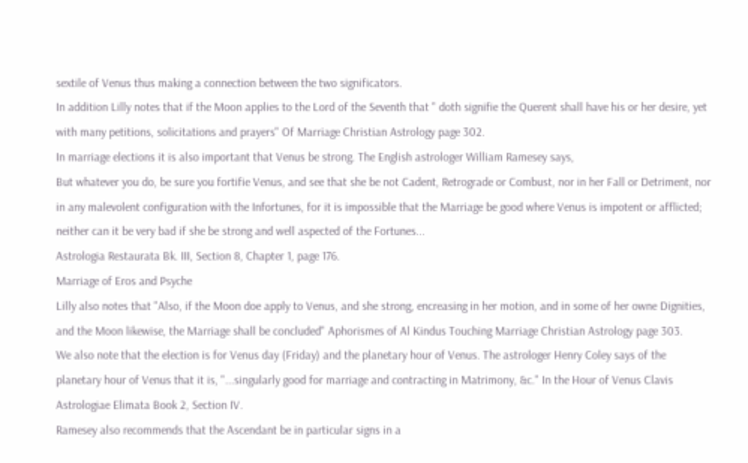sextile of Venus thus making a connection between the two significators.
In addition Lilly notes that if the Moon applies to the Lord of the Seventh that " doth signifie the Querent shall have his or her desire, yet with many petitions, solicitations and prayers" Of Marriage Christian Astrology page 302.
In marriage elections it is also important that Venus be strong. The English astrologer William Ramesey says,
But whatever you do, be sure you fortifie Venus, and see that she be not Cadent, Retrograde or Combust, nor in her Fall or Detriment, nor in any malevolent configuration with the Infortunes, for it is impossible that the Marriage be good where Venus is impotent or afflicted; neither can it be very bad if she be strong and well aspected of the Fortunes...
Astrologia Restaurata Bk. III, Section 8, Chapter 1, page 176.
Marriage of Eros and Psyche
Lilly also notes that "Also, if the Moon doe apply to Venus, and she strong, encreasing in her motion, and in some of her owne Dignities, and the Moon likewise, the Marriage shall be concluded" Aphorismes of Al Kindus Touching Marriage Christian Astrology page 303.
We also note that the election is for Venus day (Friday) and the planetary hour of Venus. The astrologer Henry Coley says of the planetary hour of Venus that it is, "...singularly good for marriage and contracting in Matrimony, &c." In the Hour of Venus Clavis Astrologiae Elimata Book 2, Section IV.
Ramesey also recommends that the Ascendant be in particular signs in a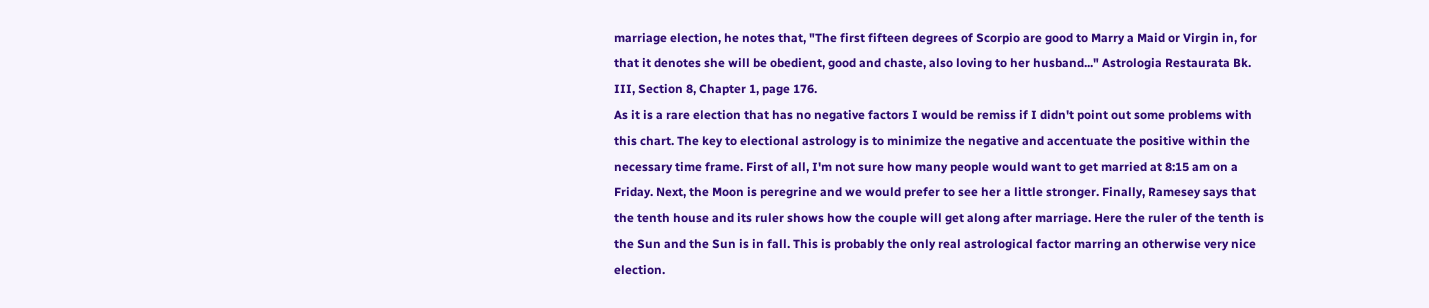marriage election, he notes that, "The first fifteen degrees of Scorpio are good to Marry a Maid or Virgin in, for that it denotes she will be obedient, good and chaste, also loving to her husband..." Astrologia Restaurata Bk. III, Section 8, Chapter 1, page 176.
As it is a rare election that has no negative factors I would be remiss if I didn't point out some problems with this chart. The key to electional astrology is to minimize the negative and accentuate the positive within the necessary time frame. First of all, I'm not sure how many people would want to get married at 8:15 am on a Friday. Next, the Moon is peregrine and we would prefer to see her a little stronger. Finally, Ramesey says that the tenth house and its ruler shows how the couple will get along after marriage. Here the ruler of the tenth is the Sun and the Sun is in fall. This is probably the only real astrological factor marring an otherwise very nice election.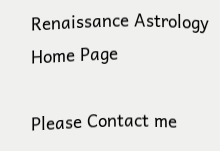Renaissance Astrology Home Page

Please Contact me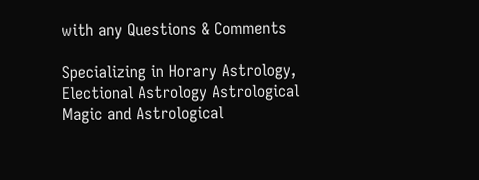with any Questions & Comments

Specializing in Horary Astrology, Electional Astrology Astrological Magic and Astrological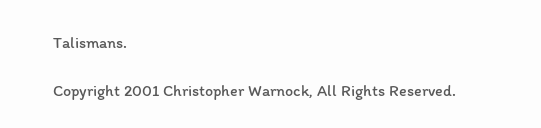Talismans.

Copyright 2001 Christopher Warnock, All Rights Reserved.